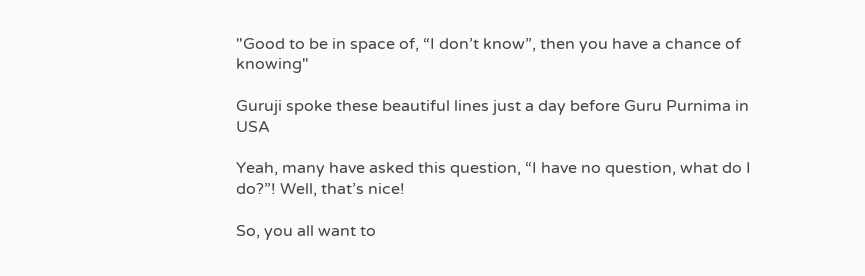"Good to be in space of, “I don’t know”, then you have a chance of knowing"

Guruji spoke these beautiful lines just a day before Guru Purnima in USA

Yeah, many have asked this question, “I have no question, what do I do?”! Well, that’s nice!

So, you all want to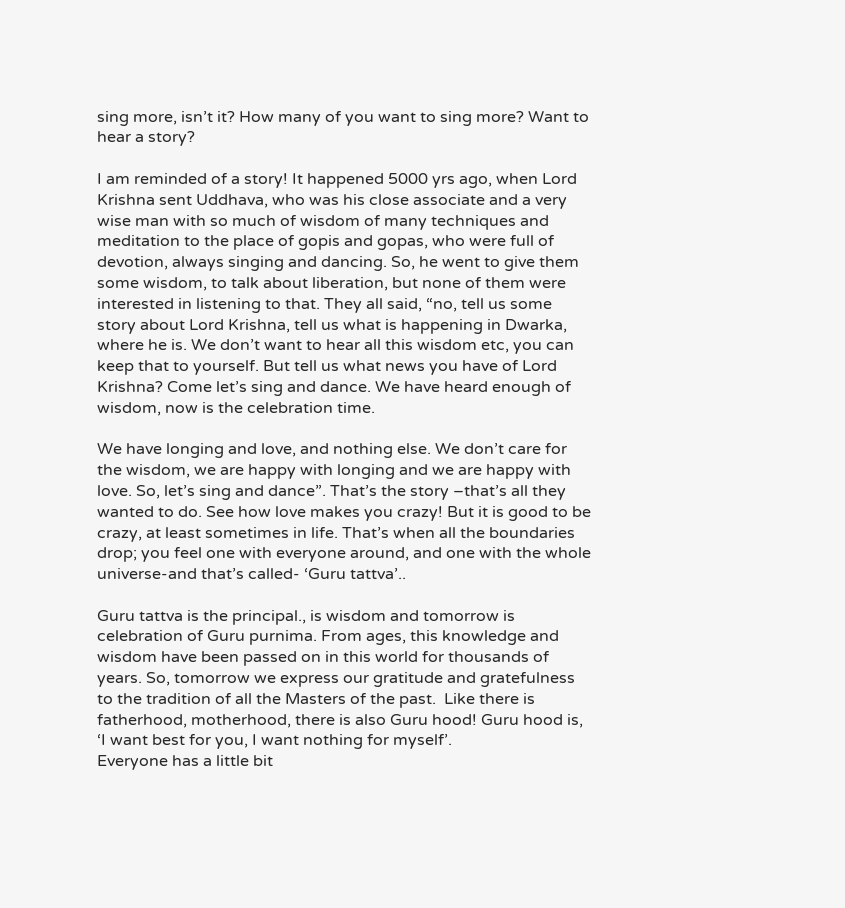sing more, isn’t it? How many of you want to sing more? Want to hear a story?

I am reminded of a story! It happened 5000 yrs ago, when Lord Krishna sent Uddhava, who was his close associate and a very wise man with so much of wisdom of many techniques and meditation to the place of gopis and gopas, who were full of devotion, always singing and dancing. So, he went to give them some wisdom, to talk about liberation, but none of them were interested in listening to that. They all said, “no, tell us some story about Lord Krishna, tell us what is happening in Dwarka, where he is. We don’t want to hear all this wisdom etc, you can keep that to yourself. But tell us what news you have of Lord Krishna? Come let’s sing and dance. We have heard enough of wisdom, now is the celebration time.

We have longing and love, and nothing else. We don’t care for the wisdom, we are happy with longing and we are happy with love. So, let’s sing and dance”. That’s the story –that’s all they wanted to do. See how love makes you crazy! But it is good to be crazy, at least sometimes in life. That’s when all the boundaries drop; you feel one with everyone around, and one with the whole universe-and that’s called- ‘Guru tattva’..

Guru tattva is the principal., is wisdom and tomorrow is celebration of Guru purnima. From ages, this knowledge and wisdom have been passed on in this world for thousands of years. So, tomorrow we express our gratitude and gratefulness to the tradition of all the Masters of the past.  Like there is fatherhood, motherhood, there is also Guru hood! Guru hood is, ‘I want best for you, I want nothing for myself’.
Everyone has a little bit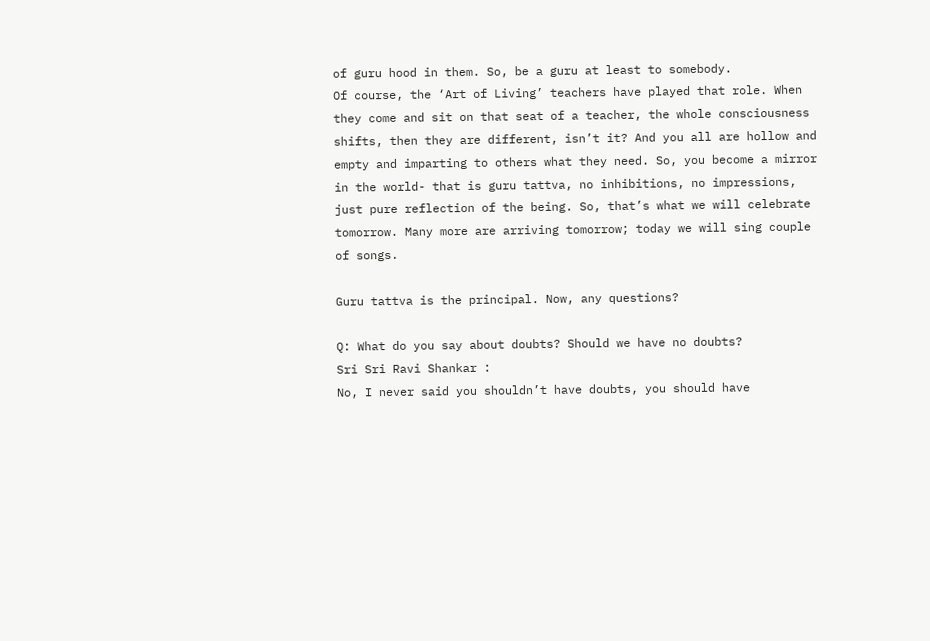of guru hood in them. So, be a guru at least to somebody.
Of course, the ‘Art of Living’ teachers have played that role. When they come and sit on that seat of a teacher, the whole consciousness shifts, then they are different, isn’t it? And you all are hollow and empty and imparting to others what they need. So, you become a mirror in the world- that is guru tattva, no inhibitions, no impressions, just pure reflection of the being. So, that’s what we will celebrate tomorrow. Many more are arriving tomorrow; today we will sing couple of songs.

Guru tattva is the principal. Now, any questions?

Q: What do you say about doubts? Should we have no doubts?
Sri Sri Ravi Shankar :
No, I never said you shouldn’t have doubts, you should have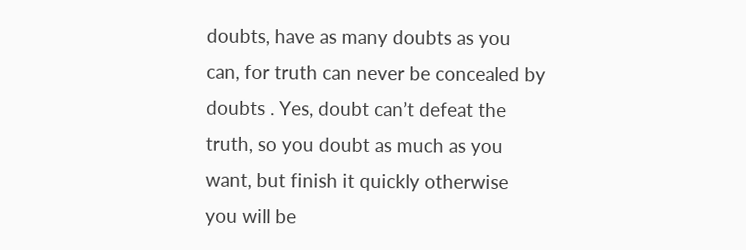doubts, have as many doubts as you can, for truth can never be concealed by doubts . Yes, doubt can’t defeat the truth, so you doubt as much as you want, but finish it quickly otherwise you will be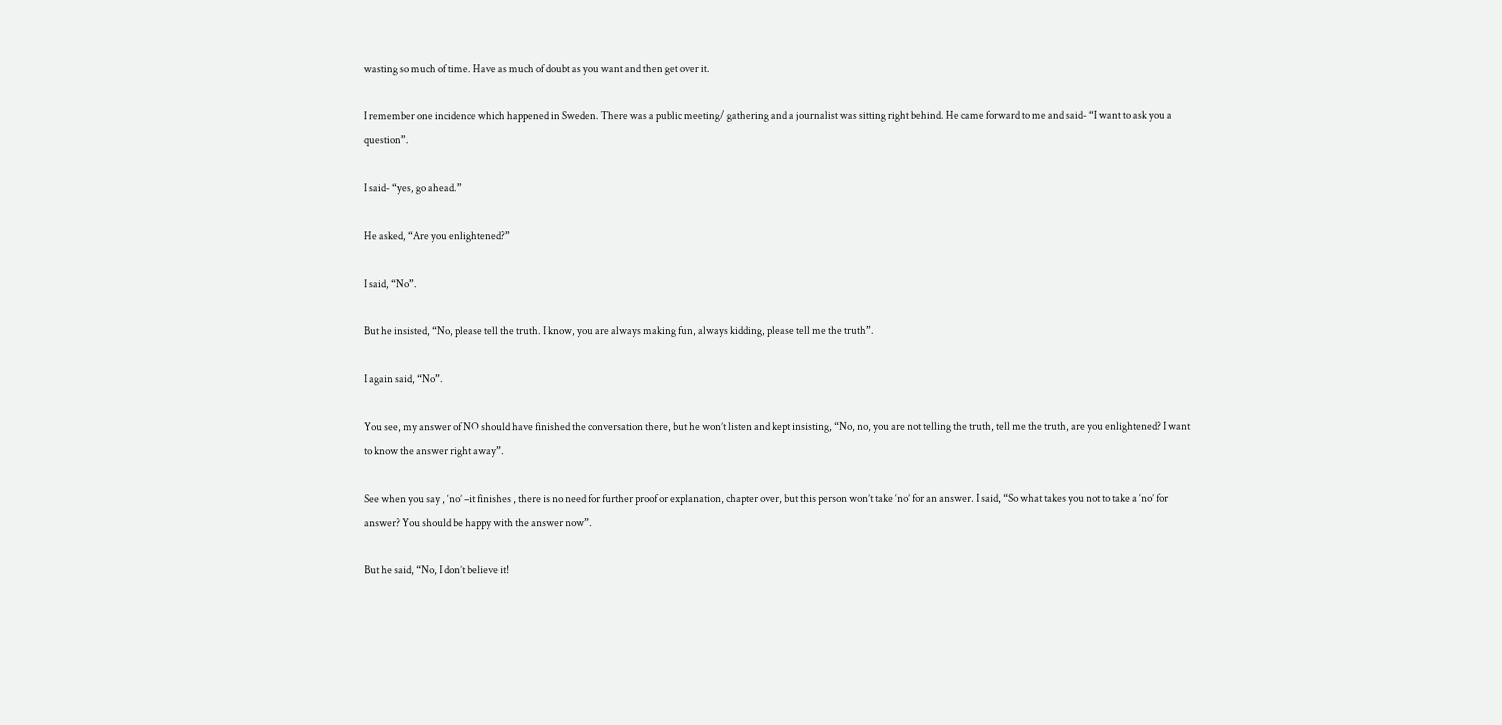wasting so much of time. Have as much of doubt as you want and then get over it.

I remember one incidence which happened in Sweden. There was a public meeting/ gathering and a journalist was sitting right behind. He came forward to me and said- “I want to ask you a question”.

I said- “yes, go ahead.”

He asked, “Are you enlightened?”

I said, “No”.

But he insisted, “No, please tell the truth. I know, you are always making fun, always kidding, please tell me the truth”.

I again said, “No”.

You see, my answer of NO should have finished the conversation there, but he won’t listen and kept insisting, “No, no, you are not telling the truth, tell me the truth, are you enlightened? I want to know the answer right away”.

See when you say , ‘no’ –it finishes , there is no need for further proof or explanation, chapter over, but this person won’t take ‘no’ for an answer. I said, “So what takes you not to take a ‘no’ for answer? You should be happy with the answer now”.

But he said, “No, I don’t believe it!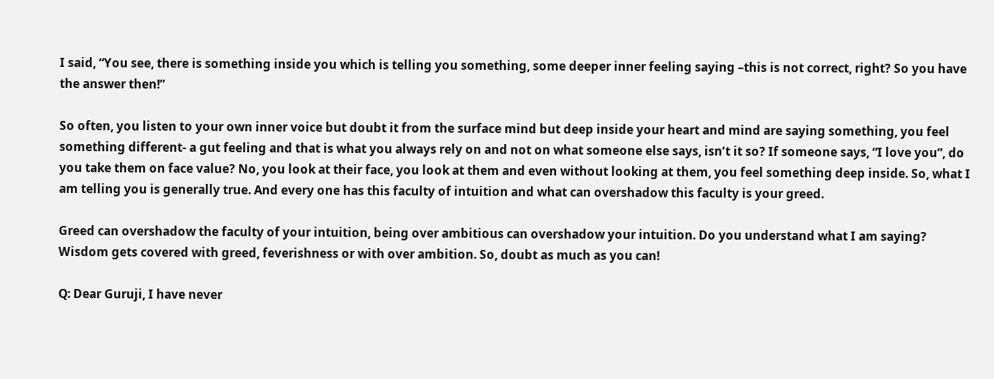I said, “You see, there is something inside you which is telling you something, some deeper inner feeling saying –this is not correct, right? So you have the answer then!”

So often, you listen to your own inner voice but doubt it from the surface mind but deep inside your heart and mind are saying something, you feel something different- a gut feeling and that is what you always rely on and not on what someone else says, isn’t it so? If someone says, “I love you”, do you take them on face value? No, you look at their face, you look at them and even without looking at them, you feel something deep inside. So, what I am telling you is generally true. And every one has this faculty of intuition and what can overshadow this faculty is your greed.

Greed can overshadow the faculty of your intuition, being over ambitious can overshadow your intuition. Do you understand what I am saying? Wisdom gets covered with greed, feverishness or with over ambition. So, doubt as much as you can!

Q: Dear Guruji, I have never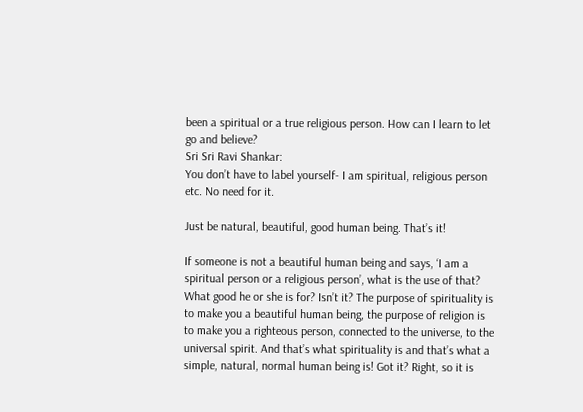been a spiritual or a true religious person. How can I learn to let go and believe?
Sri Sri Ravi Shankar:
You don’t have to label yourself- I am spiritual, religious person etc. No need for it.

Just be natural, beautiful, good human being. That’s it!

If someone is not a beautiful human being and says, ‘I am a spiritual person or a religious person’, what is the use of that? What good he or she is for? Isn’t it? The purpose of spirituality is to make you a beautiful human being, the purpose of religion is to make you a righteous person, connected to the universe, to the universal spirit. And that’s what spirituality is and that’s what a simple, natural, normal human being is! Got it? Right, so it is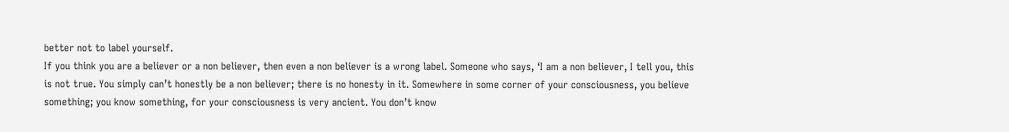better not to label yourself.
If you think you are a believer or a non believer, then even a non believer is a wrong label. Someone who says, ‘I am a non believer, I tell you, this is not true. You simply can’t honestly be a non believer; there is no honesty in it. Somewhere in some corner of your consciousness, you believe something; you know something, for your consciousness is very ancient. You don’t know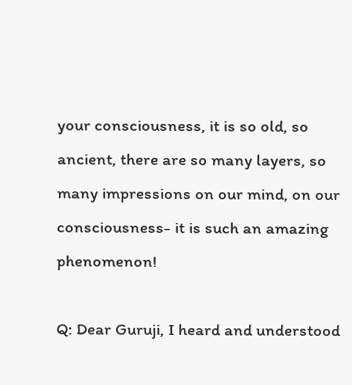your consciousness, it is so old, so ancient, there are so many layers, so many impressions on our mind, on our consciousness- it is such an amazing phenomenon!

Q: Dear Guruji, I heard and understood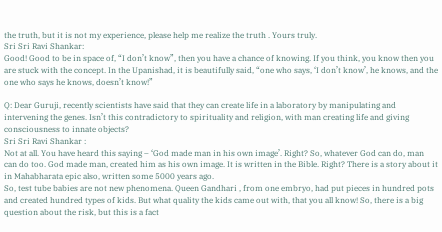the truth, but it is not my experience, please help me realize the truth . Yours truly.
Sri Sri Ravi Shankar:
Good! Good to be in space of, “I don’t know”, then you have a chance of knowing. If you think, you know then you are stuck with the concept. In the Upanishad, it is beautifully said, “one who says, ‘I don’t know’, he knows, and the one who says he knows, doesn’t know!”

Q: Dear Guruji, recently scientists have said that they can create life in a laboratory by manipulating and intervening the genes. Isn’t this contradictory to spirituality and religion, with man creating life and giving consciousness to innate objects?
Sri Sri Ravi Shankar :
Not at all. You have heard this saying – ‘God made man in his own image’. Right? So, whatever God can do, man can do too. God made man, created him as his own image. It is written in the Bible. Right? There is a story about it in Mahabharata epic also, written some 5000 years ago.
So, test tube babies are not new phenomena. Queen Gandhari , from one embryo, had put pieces in hundred pots and created hundred types of kids. But what quality the kids came out with, that you all know! So, there is a big question about the risk, but this is a fact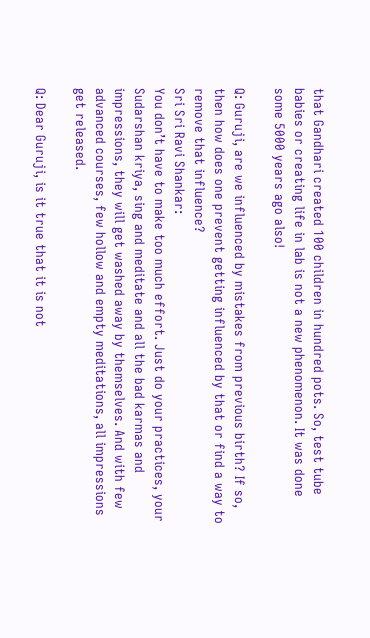that Gandhari created 100 children in hundred pots. So, test tube babies or creating life in lab is not a new phenomenon. It was done some 5000 years ago also!

Q: Guruji, are we influenced by mistakes from previous birth? If so, then how does one prevent getting influenced by that or find a way to remove that influence?
Sri Sri Ravi Shankar:
You don’t have to make too much effort. Just do your practices, your Sudarshan kriya, sing and meditate and all the bad karmas and impressions, they will get washed away by themselves. And with few advanced courses, few hollow and empty meditations, all impressions get released.

Q: Dear Guruji, is it true that it is not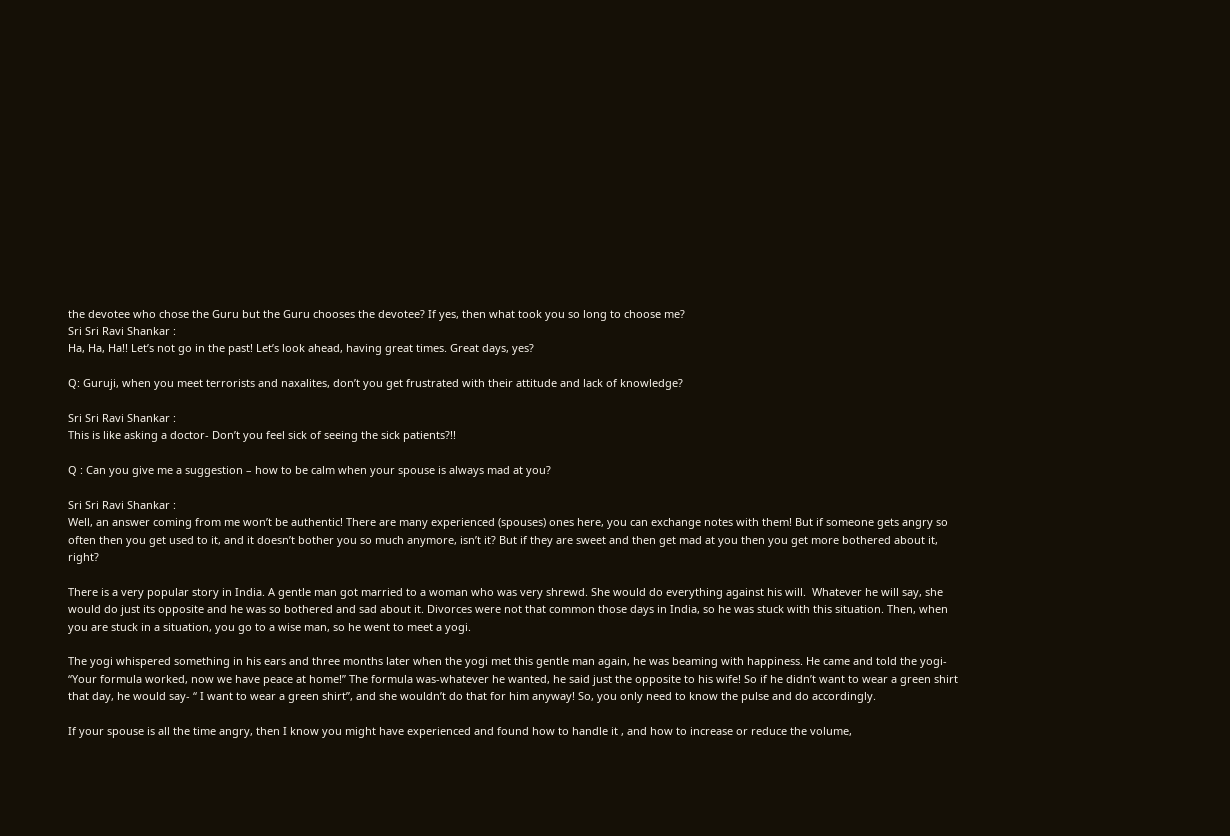the devotee who chose the Guru but the Guru chooses the devotee? If yes, then what took you so long to choose me?
Sri Sri Ravi Shankar :
Ha, Ha, Ha!! Let’s not go in the past! Let’s look ahead, having great times. Great days, yes?

Q: Guruji, when you meet terrorists and naxalites, don’t you get frustrated with their attitude and lack of knowledge?

Sri Sri Ravi Shankar :
This is like asking a doctor- Don’t you feel sick of seeing the sick patients?!!

Q : Can you give me a suggestion – how to be calm when your spouse is always mad at you?

Sri Sri Ravi Shankar :
Well, an answer coming from me won’t be authentic! There are many experienced (spouses) ones here, you can exchange notes with them! But if someone gets angry so often then you get used to it, and it doesn’t bother you so much anymore, isn’t it? But if they are sweet and then get mad at you then you get more bothered about it, right?

There is a very popular story in India. A gentle man got married to a woman who was very shrewd. She would do everything against his will.  Whatever he will say, she would do just its opposite and he was so bothered and sad about it. Divorces were not that common those days in India, so he was stuck with this situation. Then, when you are stuck in a situation, you go to a wise man, so he went to meet a yogi.

The yogi whispered something in his ears and three months later when the yogi met this gentle man again, he was beaming with happiness. He came and told the yogi- “Your formula worked, now we have peace at home!” The formula was-whatever he wanted, he said just the opposite to his wife! So if he didn’t want to wear a green shirt that day, he would say- “ I want to wear a green shirt”, and she wouldn’t do that for him anyway! So, you only need to know the pulse and do accordingly.

If your spouse is all the time angry, then I know you might have experienced and found how to handle it , and how to increase or reduce the volume,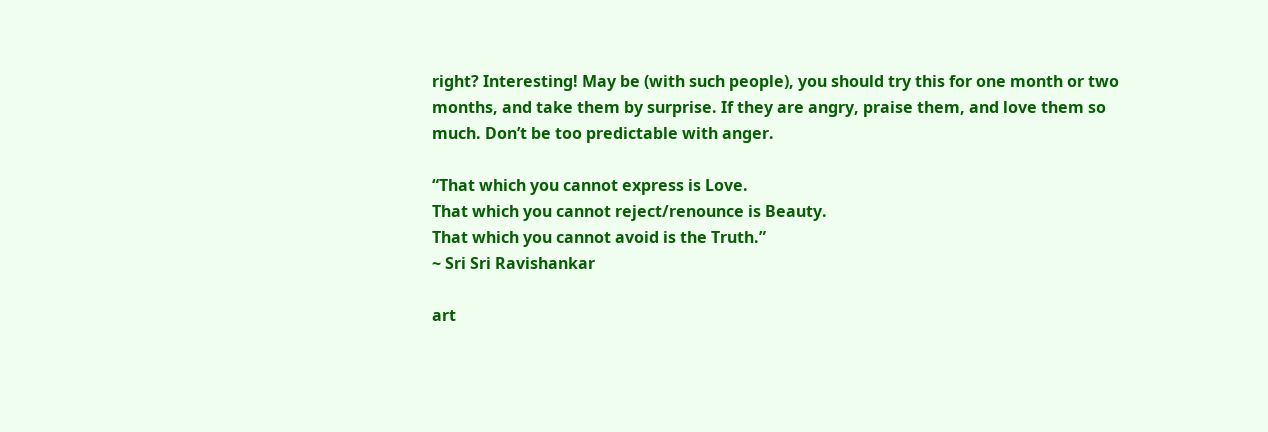right? Interesting! May be (with such people), you should try this for one month or two months, and take them by surprise. If they are angry, praise them, and love them so much. Don’t be too predictable with anger.

“That which you cannot express is Love.
That which you cannot reject/renounce is Beauty.
That which you cannot avoid is the Truth.”
~ Sri Sri Ravishankar

art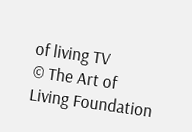of living TV
© The Art of Living Foundation